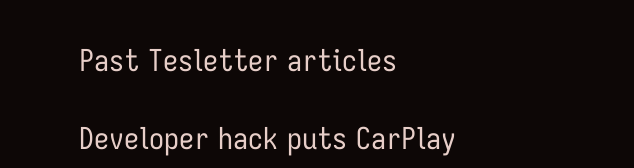Past Tesletter articles

Developer hack puts CarPlay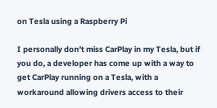on Tesla using a Raspberry Pi

I personally don’t miss CarPlay in my Tesla, but if you do, a developer has come up with a way to get CarPlay running on a Tesla, with a workaround allowing drivers access to their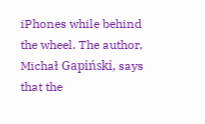iPhones while behind the wheel. The author, Michał Gapiński, says that the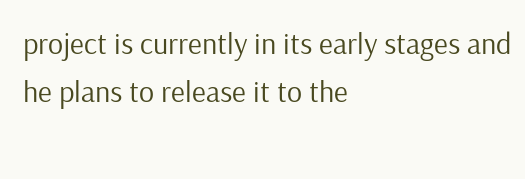project is currently in its early stages and he plans to release it to the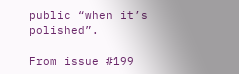public “when it’s polished”.

From issue #199